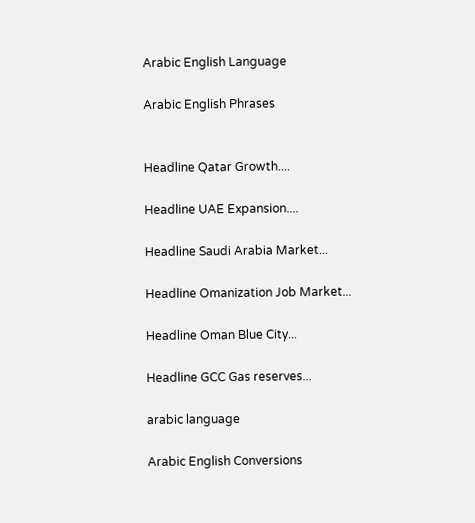Arabic English Language

Arabic English Phrases


Headline Qatar Growth....

Headline UAE Expansion....

Headline Saudi Arabia Market...

Headline Omanization Job Market...

Headline Oman Blue City...

Headline GCC Gas reserves...

arabic language

Arabic English Conversions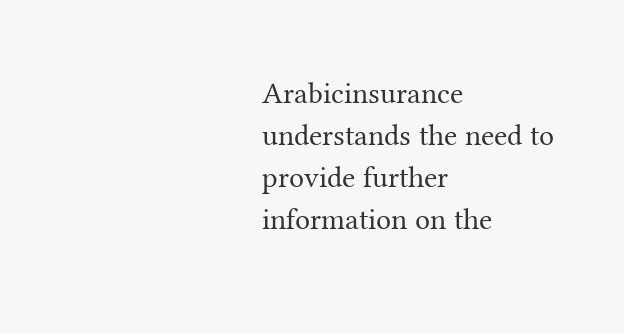Arabicinsurance understands the need to provide further information on the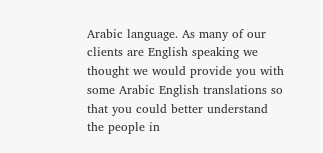Arabic language. As many of our clients are English speaking we thought we would provide you with some Arabic English translations so that you could better understand the people in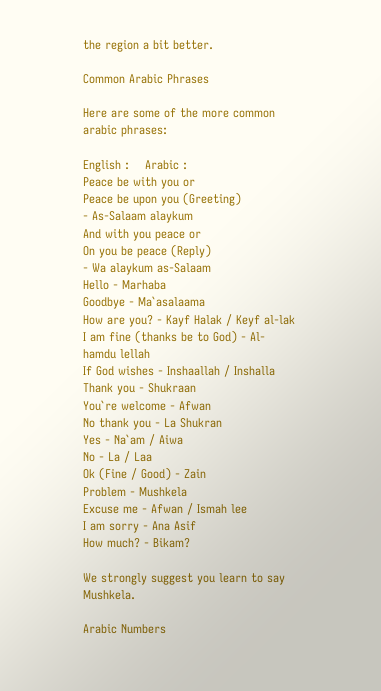the region a bit better.

Common Arabic Phrases

Here are some of the more common arabic phrases:

English :    Arabic :
Peace be with you or
Peace be upon you (Greeting)
- As-Salaam alaykum
And with you peace or
On you be peace (Reply)
- Wa alaykum as-Salaam
Hello - Marhaba
Goodbye - Ma`asalaama
How are you? - Kayf Halak / Keyf al-lak
I am fine (thanks be to God) - Al-hamdu lellah
If God wishes - Inshaallah / Inshalla
Thank you - Shukraan
You`re welcome - Afwan
No thank you - La Shukran
Yes - Na`am / Aiwa
No - La / Laa
Ok (Fine / Good) - Zain
Problem - Mushkela
Excuse me - Afwan / Ismah lee
I am sorry - Ana Asif
How much? - Bikam?

We strongly suggest you learn to say Mushkela.

Arabic Numbers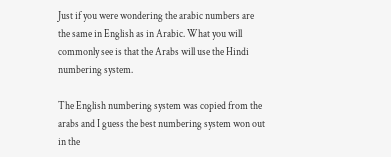Just if you were wondering the arabic numbers are the same in English as in Arabic. What you will commonly see is that the Arabs will use the Hindi numbering system.

The English numbering system was copied from the arabs and I guess the best numbering system won out in the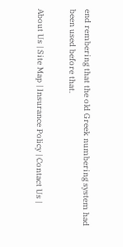end rembering that the old Greek numbering system had been used before that.

About Us | Site Map | Insurance Policy | Contact Us |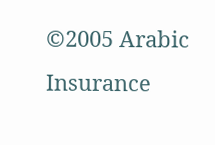©2005 Arabic Insurance